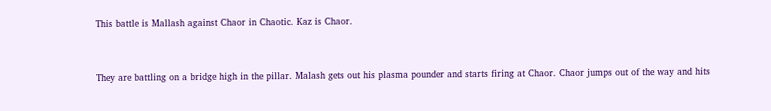This battle is Mallash against Chaor in Chaotic. Kaz is Chaor.


They are battling on a bridge high in the pillar. Malash gets out his plasma pounder and starts firing at Chaor. Chaor jumps out of the way and hits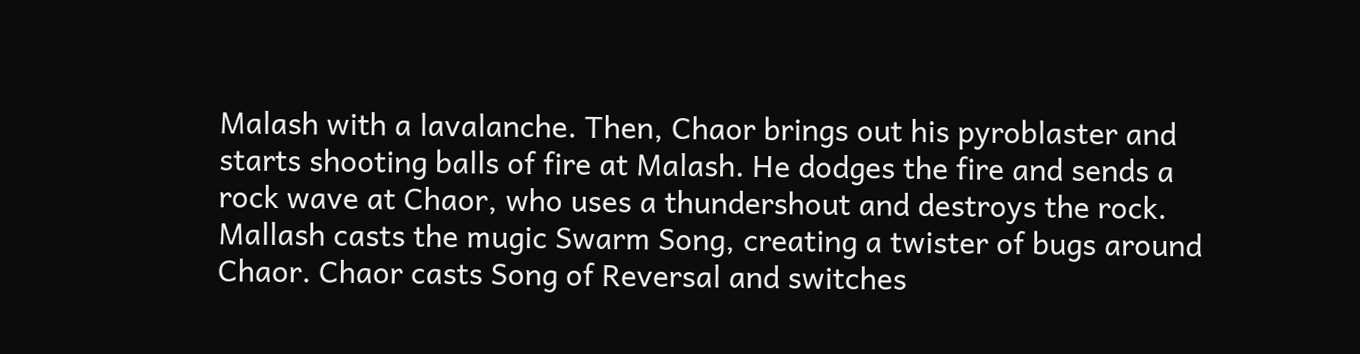Malash with a lavalanche. Then, Chaor brings out his pyroblaster and starts shooting balls of fire at Malash. He dodges the fire and sends a rock wave at Chaor, who uses a thundershout and destroys the rock. Mallash casts the mugic Swarm Song, creating a twister of bugs around Chaor. Chaor casts Song of Reversal and switches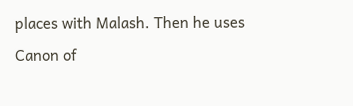places with Malash. Then he uses Canon of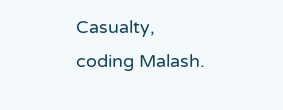Casualty, coding Malash.